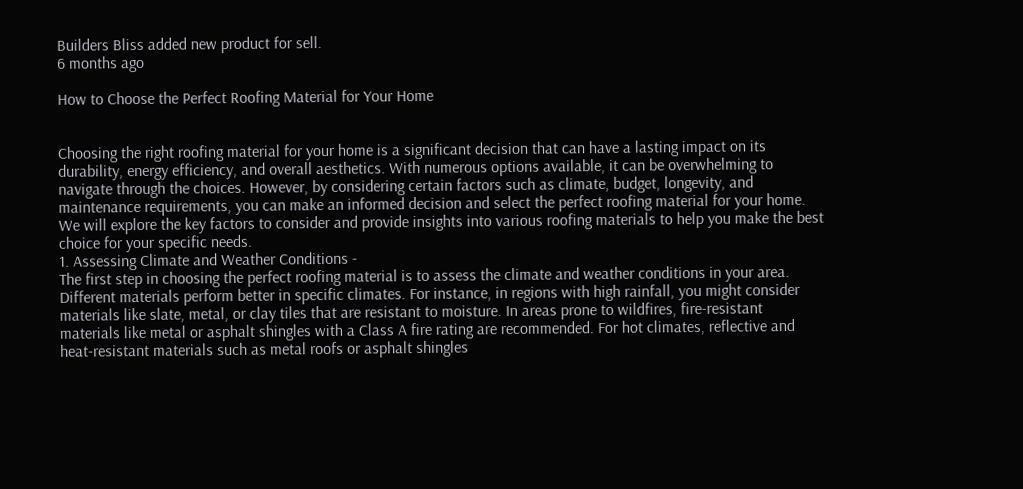Builders Bliss added new product for sell.
6 months ago

How to Choose the Perfect Roofing Material for Your Home


Choosing the right roofing material for your home is a significant decision that can have a lasting impact on its durability, energy efficiency, and overall aesthetics. With numerous options available, it can be overwhelming to navigate through the choices. However, by considering certain factors such as climate, budget, longevity, and maintenance requirements, you can make an informed decision and select the perfect roofing material for your home. We will explore the key factors to consider and provide insights into various roofing materials to help you make the best choice for your specific needs.
1. Assessing Climate and Weather Conditions -
The first step in choosing the perfect roofing material is to assess the climate and weather conditions in your area. Different materials perform better in specific climates. For instance, in regions with high rainfall, you might consider materials like slate, metal, or clay tiles that are resistant to moisture. In areas prone to wildfires, fire-resistant materials like metal or asphalt shingles with a Class A fire rating are recommended. For hot climates, reflective and heat-resistant materials such as metal roofs or asphalt shingles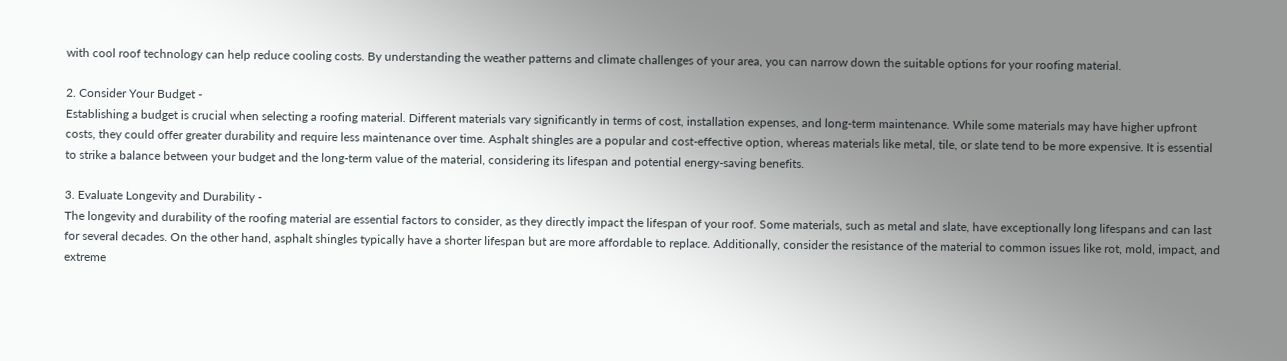with cool roof technology can help reduce cooling costs. By understanding the weather patterns and climate challenges of your area, you can narrow down the suitable options for your roofing material.

2. Consider Your Budget -
Establishing a budget is crucial when selecting a roofing material. Different materials vary significantly in terms of cost, installation expenses, and long-term maintenance. While some materials may have higher upfront costs, they could offer greater durability and require less maintenance over time. Asphalt shingles are a popular and cost-effective option, whereas materials like metal, tile, or slate tend to be more expensive. It is essential to strike a balance between your budget and the long-term value of the material, considering its lifespan and potential energy-saving benefits.

3. Evaluate Longevity and Durability -
The longevity and durability of the roofing material are essential factors to consider, as they directly impact the lifespan of your roof. Some materials, such as metal and slate, have exceptionally long lifespans and can last for several decades. On the other hand, asphalt shingles typically have a shorter lifespan but are more affordable to replace. Additionally, consider the resistance of the material to common issues like rot, mold, impact, and extreme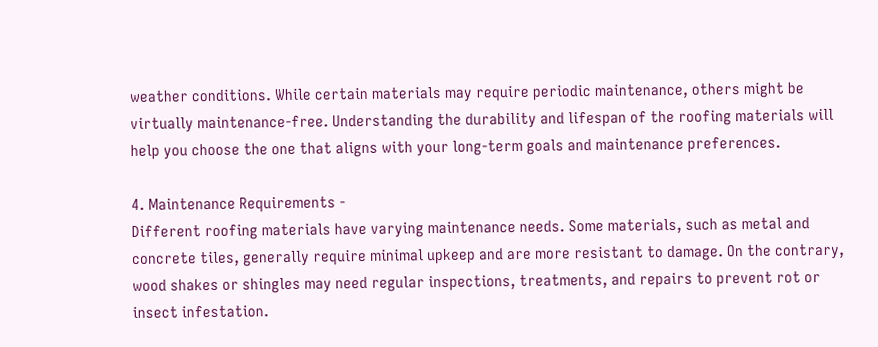weather conditions. While certain materials may require periodic maintenance, others might be virtually maintenance-free. Understanding the durability and lifespan of the roofing materials will help you choose the one that aligns with your long-term goals and maintenance preferences.

4. Maintenance Requirements -
Different roofing materials have varying maintenance needs. Some materials, such as metal and concrete tiles, generally require minimal upkeep and are more resistant to damage. On the contrary, wood shakes or shingles may need regular inspections, treatments, and repairs to prevent rot or insect infestation.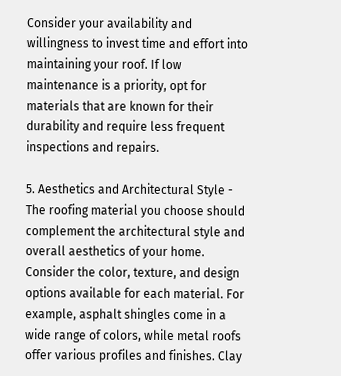Consider your availability and willingness to invest time and effort into maintaining your roof. If low maintenance is a priority, opt for materials that are known for their durability and require less frequent inspections and repairs.

5. Aesthetics and Architectural Style -
The roofing material you choose should complement the architectural style and overall aesthetics of your home. Consider the color, texture, and design options available for each material. For example, asphalt shingles come in a wide range of colors, while metal roofs offer various profiles and finishes. Clay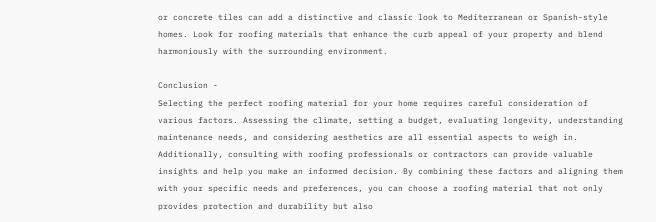or concrete tiles can add a distinctive and classic look to Mediterranean or Spanish-style homes. Look for roofing materials that enhance the curb appeal of your property and blend harmoniously with the surrounding environment.

Conclusion -
Selecting the perfect roofing material for your home requires careful consideration of various factors. Assessing the climate, setting a budget, evaluating longevity, understanding maintenance needs, and considering aesthetics are all essential aspects to weigh in. Additionally, consulting with roofing professionals or contractors can provide valuable insights and help you make an informed decision. By combining these factors and aligning them with your specific needs and preferences, you can choose a roofing material that not only provides protection and durability but also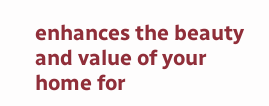enhances the beauty and value of your home for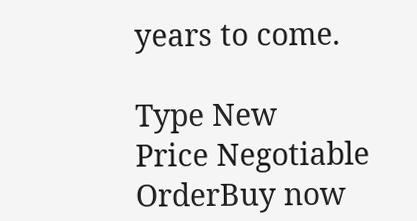years to come.

Type New
Price Negotiable
OrderBuy now